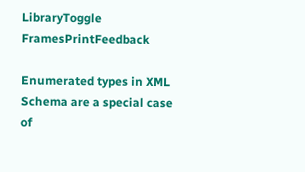LibraryToggle FramesPrintFeedback

Enumerated types in XML Schema are a special case of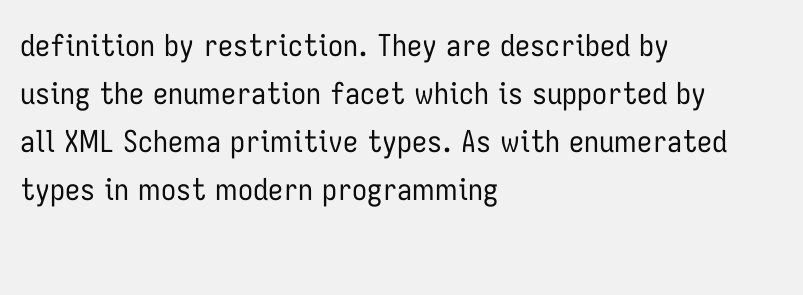definition by restriction. They are described by using the enumeration facet which is supported by all XML Schema primitive types. As with enumerated types in most modern programming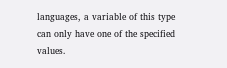languages, a variable of this type can only have one of the specified values.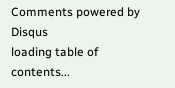Comments powered by Disqus
loading table of contents...